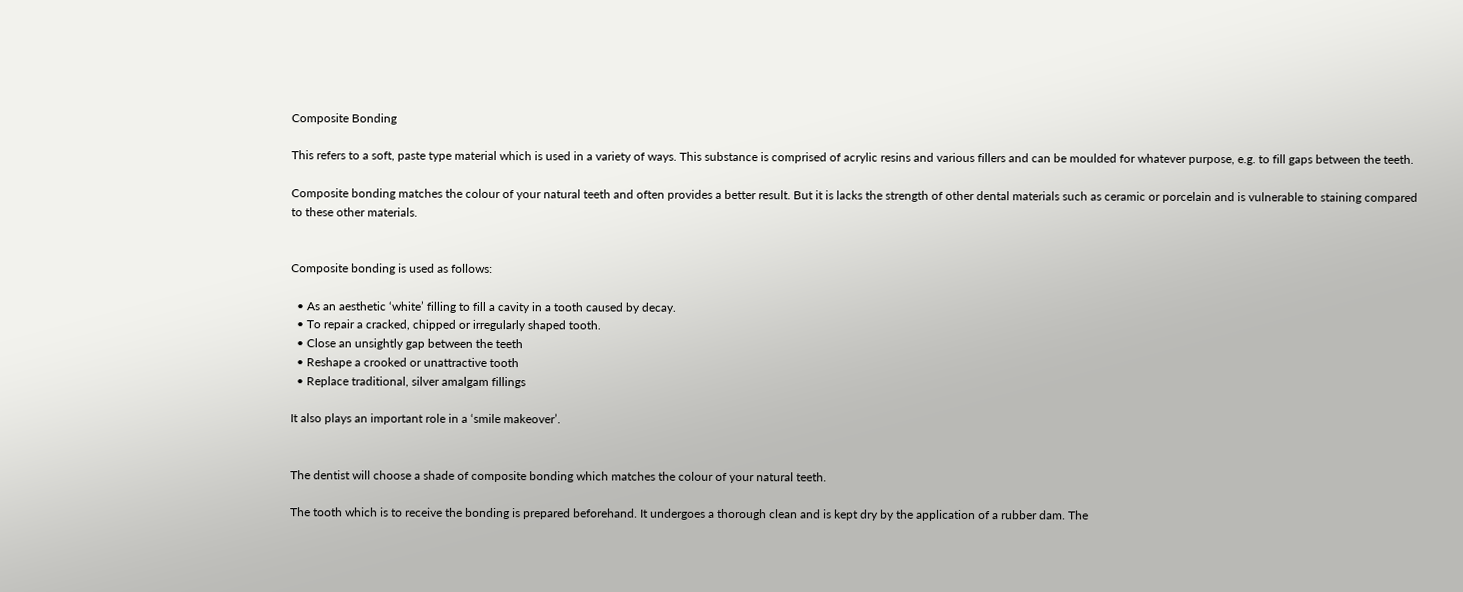Composite Bonding

This refers to a soft, paste type material which is used in a variety of ways. This substance is comprised of acrylic resins and various fillers and can be moulded for whatever purpose, e.g. to fill gaps between the teeth.

Composite bonding matches the colour of your natural teeth and often provides a better result. But it is lacks the strength of other dental materials such as ceramic or porcelain and is vulnerable to staining compared to these other materials.


Composite bonding is used as follows:

  • As an aesthetic ‘white’ filling to fill a cavity in a tooth caused by decay.
  • To repair a cracked, chipped or irregularly shaped tooth.
  • Close an unsightly gap between the teeth
  • Reshape a crooked or unattractive tooth
  • Replace traditional, silver amalgam fillings

It also plays an important role in a ‘smile makeover’.


The dentist will choose a shade of composite bonding which matches the colour of your natural teeth.

The tooth which is to receive the bonding is prepared beforehand. It undergoes a thorough clean and is kept dry by the application of a rubber dam. The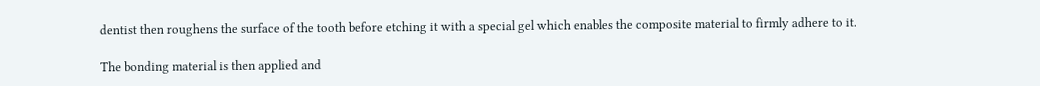dentist then roughens the surface of the tooth before etching it with a special gel which enables the composite material to firmly adhere to it.

The bonding material is then applied and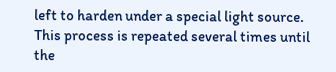left to harden under a special light source. This process is repeated several times until the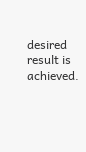desired result is achieved.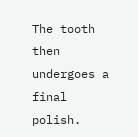The tooth then undergoes a final polish.